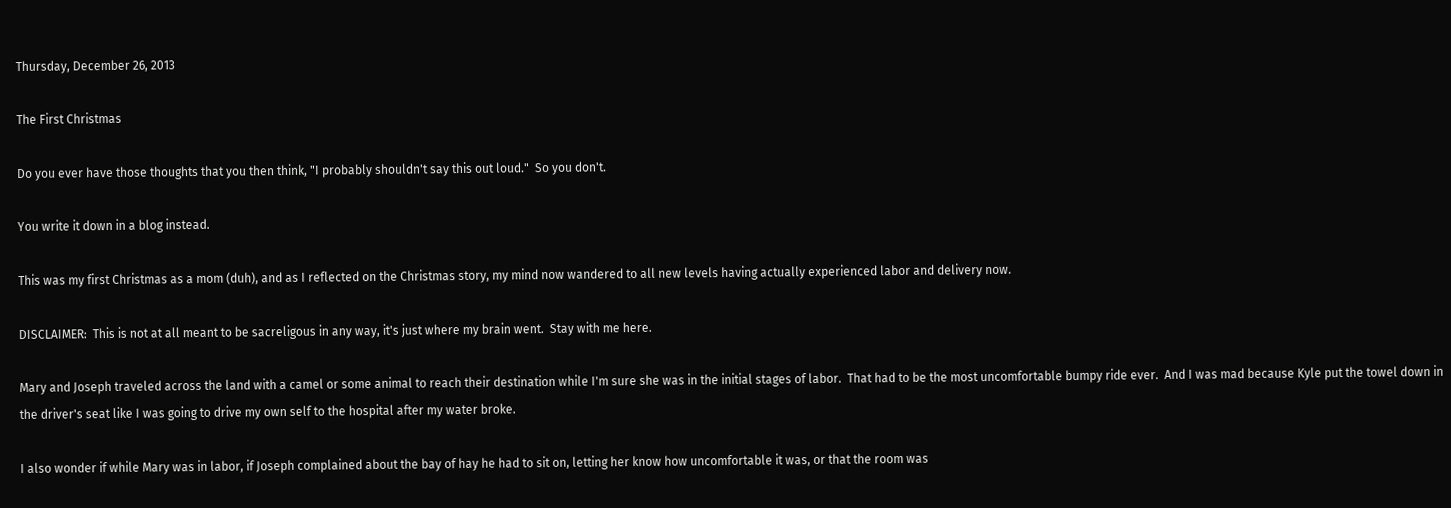Thursday, December 26, 2013

The First Christmas

Do you ever have those thoughts that you then think, "I probably shouldn't say this out loud."  So you don't.

You write it down in a blog instead.

This was my first Christmas as a mom (duh), and as I reflected on the Christmas story, my mind now wandered to all new levels having actually experienced labor and delivery now.

DISCLAIMER:  This is not at all meant to be sacreligous in any way, it's just where my brain went.  Stay with me here.

Mary and Joseph traveled across the land with a camel or some animal to reach their destination while I'm sure she was in the initial stages of labor.  That had to be the most uncomfortable bumpy ride ever.  And I was mad because Kyle put the towel down in the driver's seat like I was going to drive my own self to the hospital after my water broke.

I also wonder if while Mary was in labor, if Joseph complained about the bay of hay he had to sit on, letting her know how uncomfortable it was, or that the room was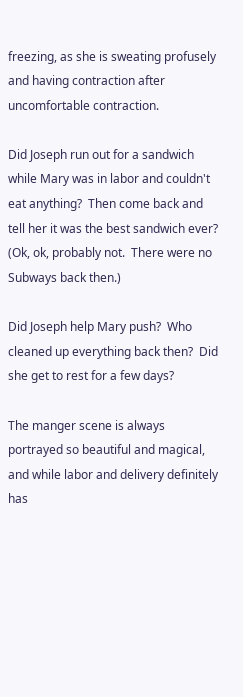freezing, as she is sweating profusely and having contraction after uncomfortable contraction.

Did Joseph run out for a sandwich while Mary was in labor and couldn't eat anything?  Then come back and tell her it was the best sandwich ever?  (Ok, ok, probably not.  There were no Subways back then.)

Did Joseph help Mary push?  Who cleaned up everything back then?  Did she get to rest for a few days?

The manger scene is always portrayed so beautiful and magical, and while labor and delivery definitely has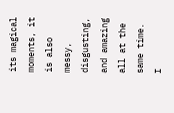its magical moments, it is also messy, disgusting, and amazing all at the same time.  I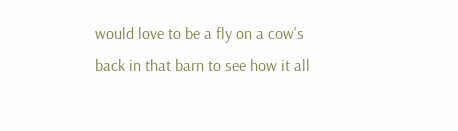would love to be a fly on a cow's back in that barn to see how it all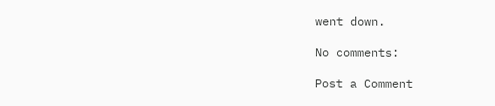went down.

No comments:

Post a Comment